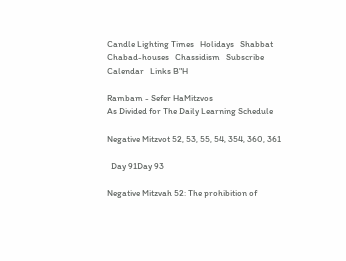Candle Lighting Times   Holidays   Shabbat   Chabad-houses   Chassidism   Subscribe   Calendar   Links B"H

Rambam - Sefer HaMitzvos
As Divided for The Daily Learning Schedule

Negative Mitzvot 52, 53, 55, 54, 354, 360, 361

  Day 91Day 93

Negative Mitzvah 52: The prohibition of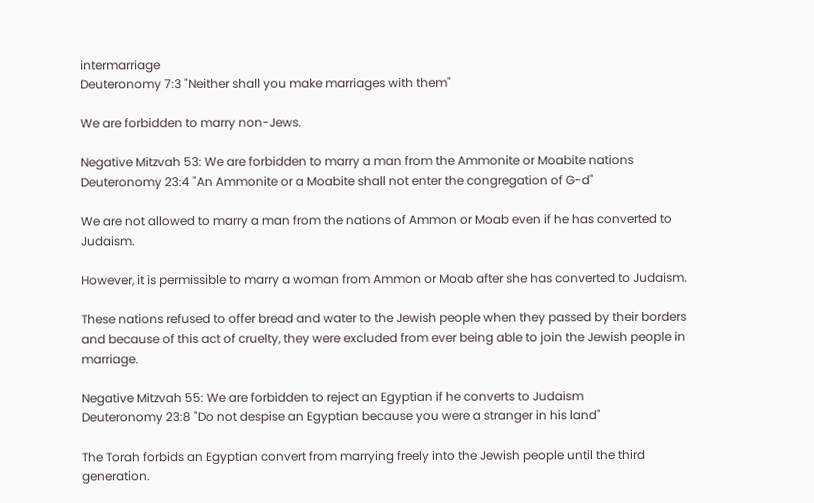intermarriage
Deuteronomy 7:3 "Neither shall you make marriages with them"

We are forbidden to marry non-Jews.

Negative Mitzvah 53: We are forbidden to marry a man from the Ammonite or Moabite nations
Deuteronomy 23:4 "An Ammonite or a Moabite shall not enter the congregation of G-d"

We are not allowed to marry a man from the nations of Ammon or Moab even if he has converted to Judaism.

However, it is permissible to marry a woman from Ammon or Moab after she has converted to Judaism.

These nations refused to offer bread and water to the Jewish people when they passed by their borders and because of this act of cruelty, they were excluded from ever being able to join the Jewish people in marriage.

Negative Mitzvah 55: We are forbidden to reject an Egyptian if he converts to Judaism
Deuteronomy 23:8 "Do not despise an Egyptian because you were a stranger in his land"

The Torah forbids an Egyptian convert from marrying freely into the Jewish people until the third generation.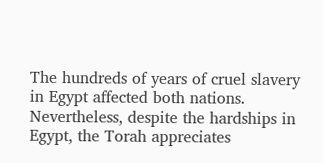The hundreds of years of cruel slavery in Egypt affected both nations. Nevertheless, despite the hardships in Egypt, the Torah appreciates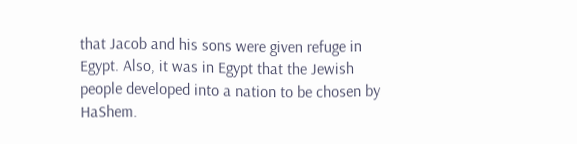that Jacob and his sons were given refuge in Egypt. Also, it was in Egypt that the Jewish people developed into a nation to be chosen by HaShem.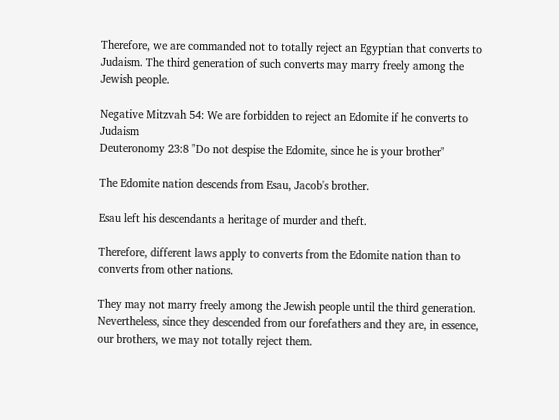Therefore, we are commanded not to totally reject an Egyptian that converts to Judaism. The third generation of such converts may marry freely among the Jewish people.

Negative Mitzvah 54: We are forbidden to reject an Edomite if he converts to Judaism
Deuteronomy 23:8 "Do not despise the Edomite, since he is your brother"

The Edomite nation descends from Esau, Jacob's brother.

Esau left his descendants a heritage of murder and theft.

Therefore, different laws apply to converts from the Edomite nation than to converts from other nations.

They may not marry freely among the Jewish people until the third generation. Nevertheless, since they descended from our forefathers and they are, in essence, our brothers, we may not totally reject them.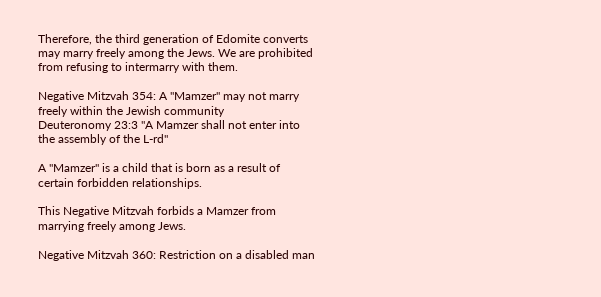Therefore, the third generation of Edomite converts may marry freely among the Jews. We are prohibited from refusing to intermarry with them.

Negative Mitzvah 354: A "Mamzer" may not marry freely within the Jewish community
Deuteronomy 23:3 "A Mamzer shall not enter into the assembly of the L-rd"

A "Mamzer" is a child that is born as a result of certain forbidden relationships.

This Negative Mitzvah forbids a Mamzer from marrying freely among Jews.

Negative Mitzvah 360: Restriction on a disabled man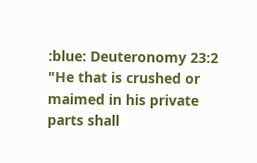:blue: Deuteronomy 23:2 "He that is crushed or maimed in his private parts shall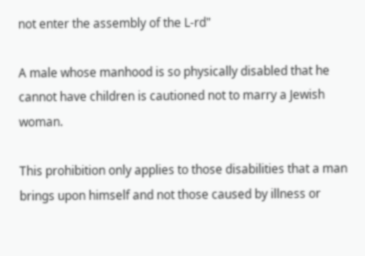not enter the assembly of the L-rd"

A male whose manhood is so physically disabled that he cannot have children is cautioned not to marry a Jewish woman.

This prohibition only applies to those disabilities that a man brings upon himself and not those caused by illness or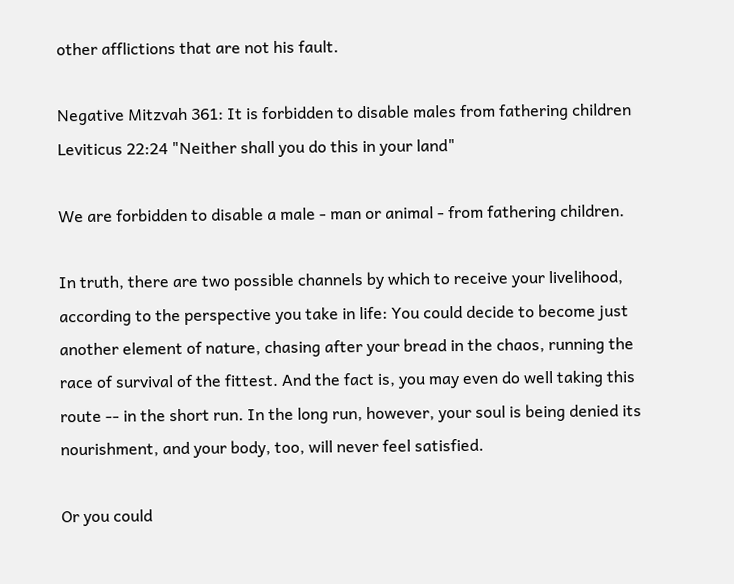other afflictions that are not his fault.

Negative Mitzvah 361: It is forbidden to disable males from fathering children
Leviticus 22:24 "Neither shall you do this in your land"

We are forbidden to disable a male - man or animal - from fathering children.

In truth, there are two possible channels by which to receive your livelihood, according to the perspective you take in life: You could decide to become just another element of nature, chasing after your bread in the chaos, running the race of survival of the fittest. And the fact is, you may even do well taking this route -- in the short run. In the long run, however, your soul is being denied its nourishment, and your body, too, will never feel satisfied.

Or you could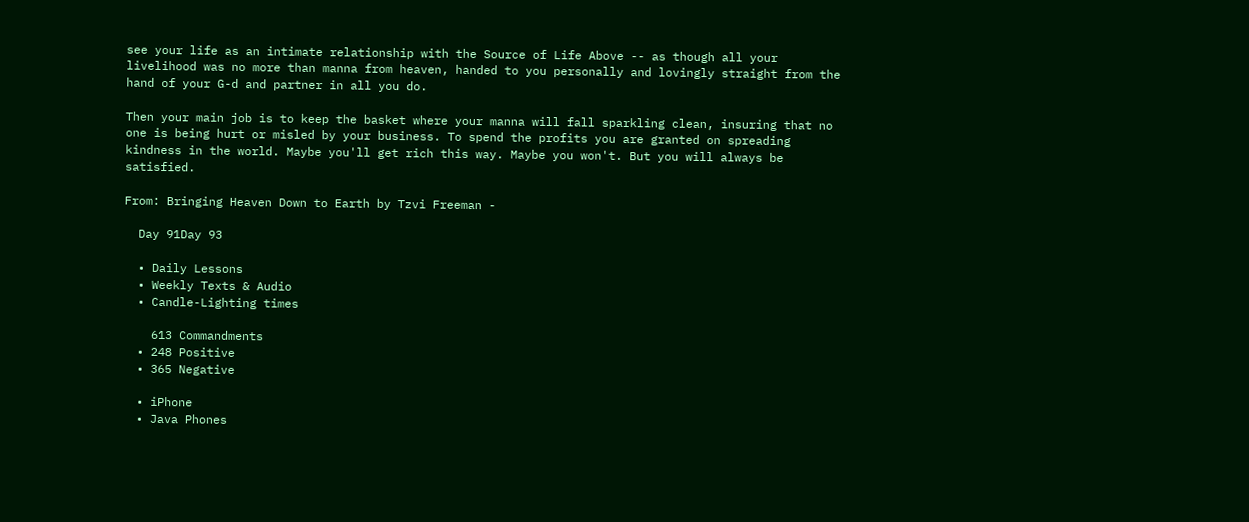see your life as an intimate relationship with the Source of Life Above -- as though all your livelihood was no more than manna from heaven, handed to you personally and lovingly straight from the hand of your G-d and partner in all you do.

Then your main job is to keep the basket where your manna will fall sparkling clean, insuring that no one is being hurt or misled by your business. To spend the profits you are granted on spreading kindness in the world. Maybe you'll get rich this way. Maybe you won't. But you will always be satisfied.

From: Bringing Heaven Down to Earth by Tzvi Freeman -

  Day 91Day 93

  • Daily Lessons
  • Weekly Texts & Audio
  • Candle-Lighting times

    613 Commandments
  • 248 Positive
  • 365 Negative

  • iPhone
  • Java Phones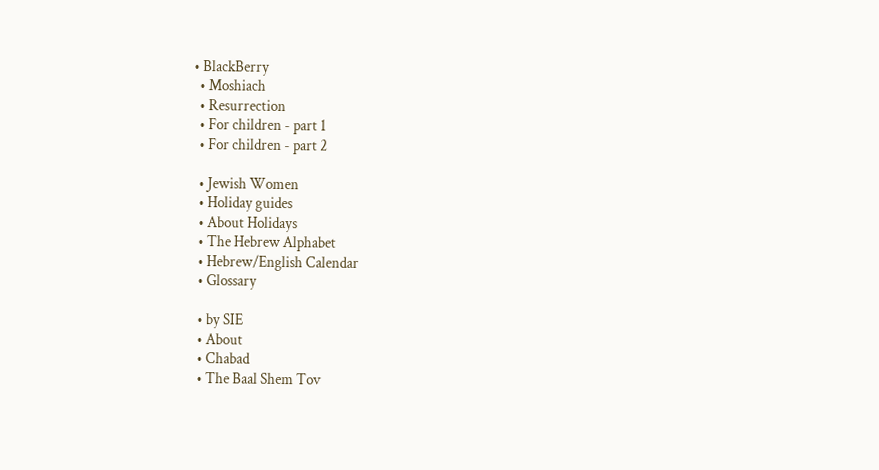• BlackBerry
  • Moshiach
  • Resurrection
  • For children - part 1
  • For children - part 2

  • Jewish Women
  • Holiday guides
  • About Holidays
  • The Hebrew Alphabet
  • Hebrew/English Calendar
  • Glossary

  • by SIE
  • About
  • Chabad
  • The Baal Shem Tov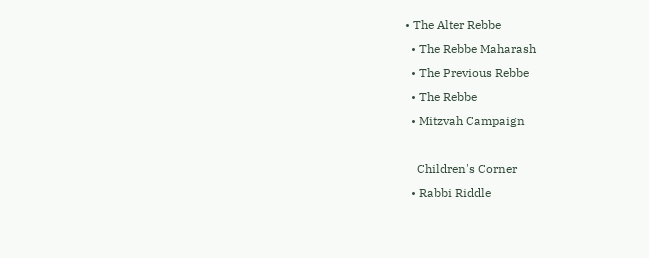• The Alter Rebbe
  • The Rebbe Maharash
  • The Previous Rebbe
  • The Rebbe
  • Mitzvah Campaign

    Children's Corner
  • Rabbi Riddle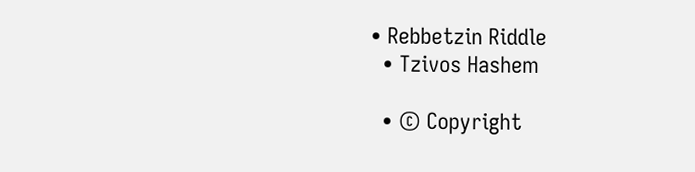• Rebbetzin Riddle
  • Tzivos Hashem

  • © Copyright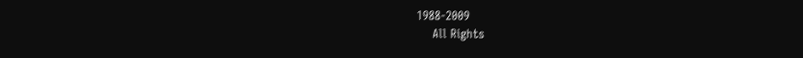1988-2009
    All Rights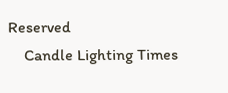Reserved
    Candle Lighting Times